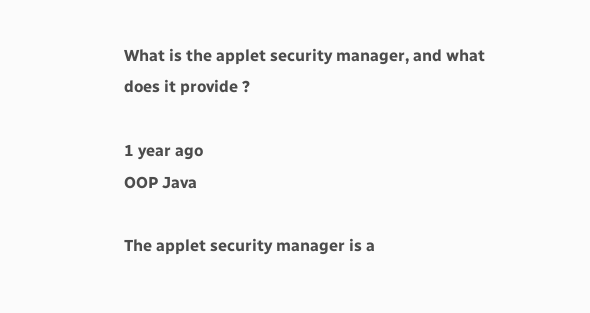What is the applet security manager, and what does it provide ?

1 year ago
OOP Java

The applet security manager is a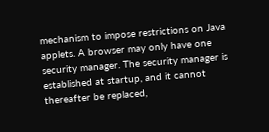mechanism to impose restrictions on Java applets. A browser may only have one security manager. The security manager is established at startup, and it cannot thereafter be replaced,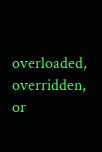overloaded, overridden, or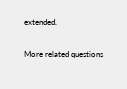extended.

More related questions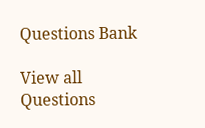Questions Bank

View all Questions